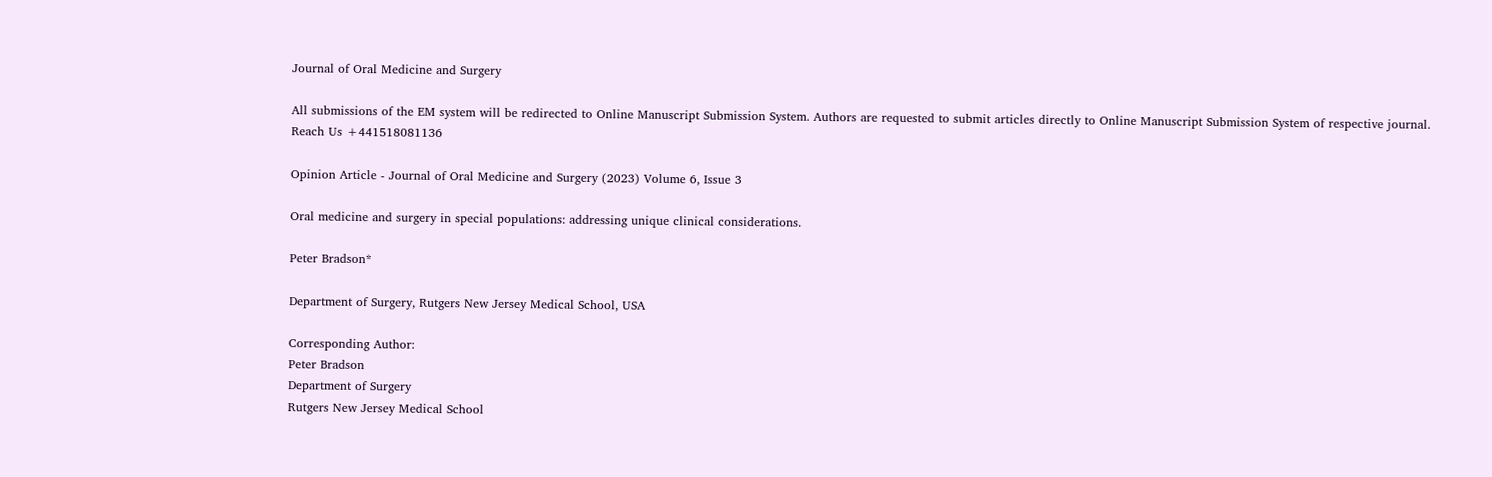Journal of Oral Medicine and Surgery

All submissions of the EM system will be redirected to Online Manuscript Submission System. Authors are requested to submit articles directly to Online Manuscript Submission System of respective journal.
Reach Us +441518081136

Opinion Article - Journal of Oral Medicine and Surgery (2023) Volume 6, Issue 3

Oral medicine and surgery in special populations: addressing unique clinical considerations.

Peter Bradson*

Department of Surgery, Rutgers New Jersey Medical School, USA

Corresponding Author:
Peter Bradson
Department of Surgery
Rutgers New Jersey Medical School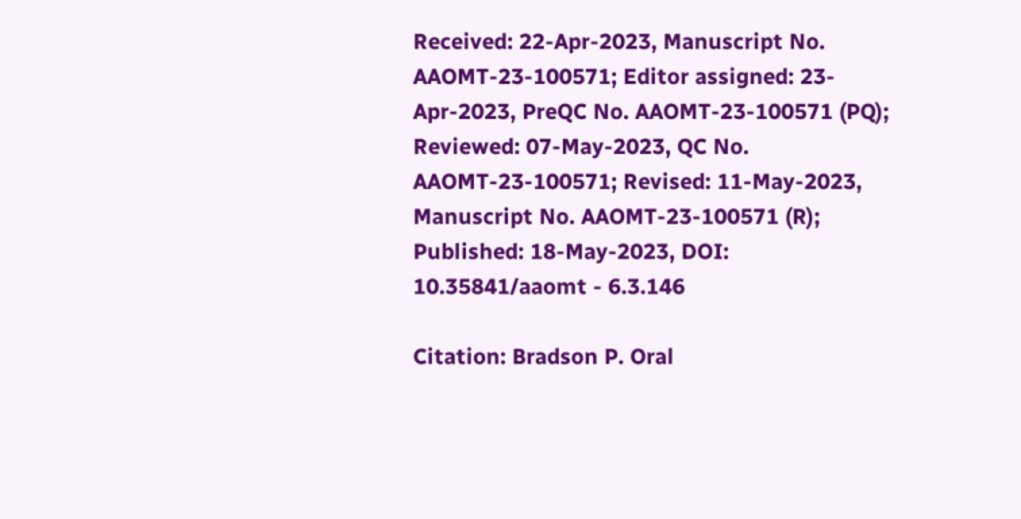Received: 22-Apr-2023, Manuscript No. AAOMT-23-100571; Editor assigned: 23-Apr-2023, PreQC No. AAOMT-23-100571 (PQ); Reviewed: 07-May-2023, QC No. AAOMT-23-100571; Revised: 11-May-2023, Manuscript No. AAOMT-23-100571 (R); Published: 18-May-2023, DOI: 10.35841/aaomt - 6.3.146

Citation: Bradson P. Oral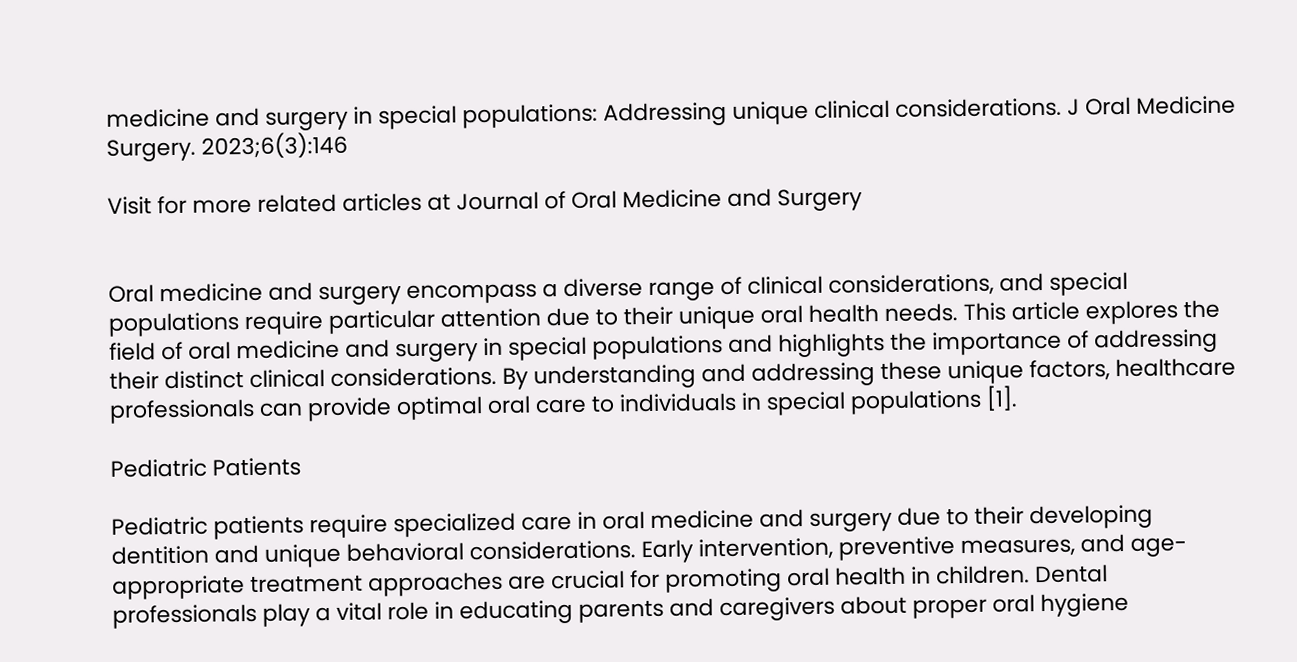medicine and surgery in special populations: Addressing unique clinical considerations. J Oral Medicine Surgery. 2023;6(3):146

Visit for more related articles at Journal of Oral Medicine and Surgery


Oral medicine and surgery encompass a diverse range of clinical considerations, and special populations require particular attention due to their unique oral health needs. This article explores the field of oral medicine and surgery in special populations and highlights the importance of addressing their distinct clinical considerations. By understanding and addressing these unique factors, healthcare professionals can provide optimal oral care to individuals in special populations [1].

Pediatric Patients

Pediatric patients require specialized care in oral medicine and surgery due to their developing dentition and unique behavioral considerations. Early intervention, preventive measures, and age-appropriate treatment approaches are crucial for promoting oral health in children. Dental professionals play a vital role in educating parents and caregivers about proper oral hygiene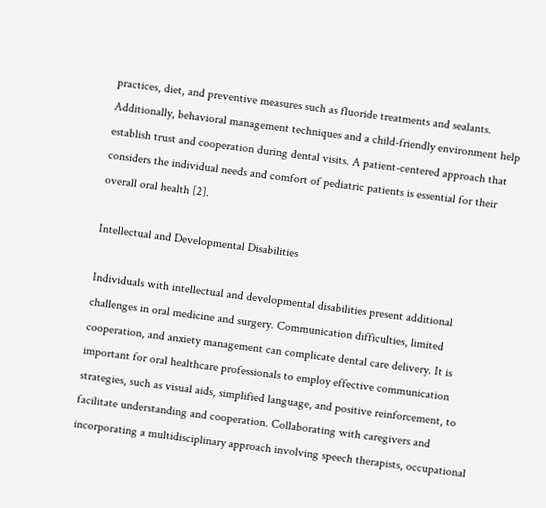practices, diet, and preventive measures such as fluoride treatments and sealants. Additionally, behavioral management techniques and a child-friendly environment help establish trust and cooperation during dental visits. A patient-centered approach that considers the individual needs and comfort of pediatric patients is essential for their overall oral health [2].

Intellectual and Developmental Disabilities

Individuals with intellectual and developmental disabilities present additional challenges in oral medicine and surgery. Communication difficulties, limited cooperation, and anxiety management can complicate dental care delivery. It is important for oral healthcare professionals to employ effective communication strategies, such as visual aids, simplified language, and positive reinforcement, to facilitate understanding and cooperation. Collaborating with caregivers and incorporating a multidisciplinary approach involving speech therapists, occupational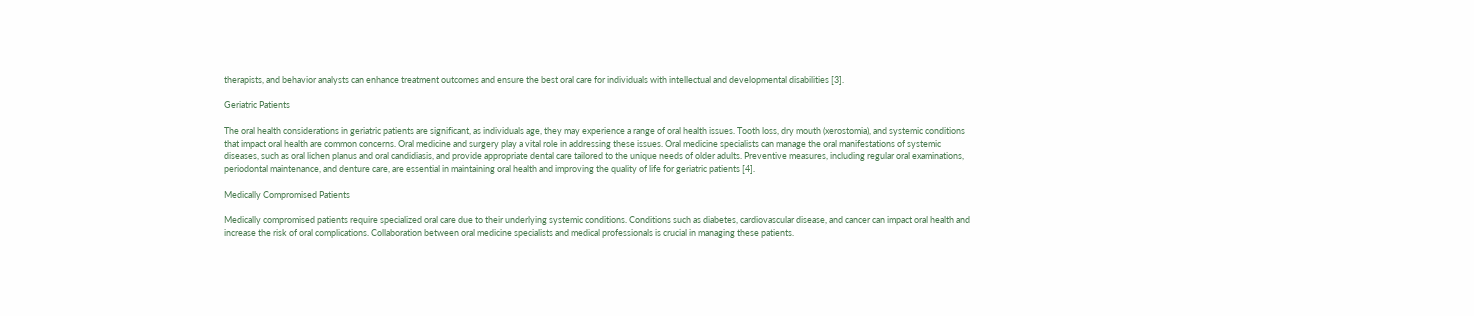therapists, and behavior analysts can enhance treatment outcomes and ensure the best oral care for individuals with intellectual and developmental disabilities [3].

Geriatric Patients

The oral health considerations in geriatric patients are significant, as individuals age, they may experience a range of oral health issues. Tooth loss, dry mouth (xerostomia), and systemic conditions that impact oral health are common concerns. Oral medicine and surgery play a vital role in addressing these issues. Oral medicine specialists can manage the oral manifestations of systemic diseases, such as oral lichen planus and oral candidiasis, and provide appropriate dental care tailored to the unique needs of older adults. Preventive measures, including regular oral examinations, periodontal maintenance, and denture care, are essential in maintaining oral health and improving the quality of life for geriatric patients [4].

Medically Compromised Patients

Medically compromised patients require specialized oral care due to their underlying systemic conditions. Conditions such as diabetes, cardiovascular disease, and cancer can impact oral health and increase the risk of oral complications. Collaboration between oral medicine specialists and medical professionals is crucial in managing these patients.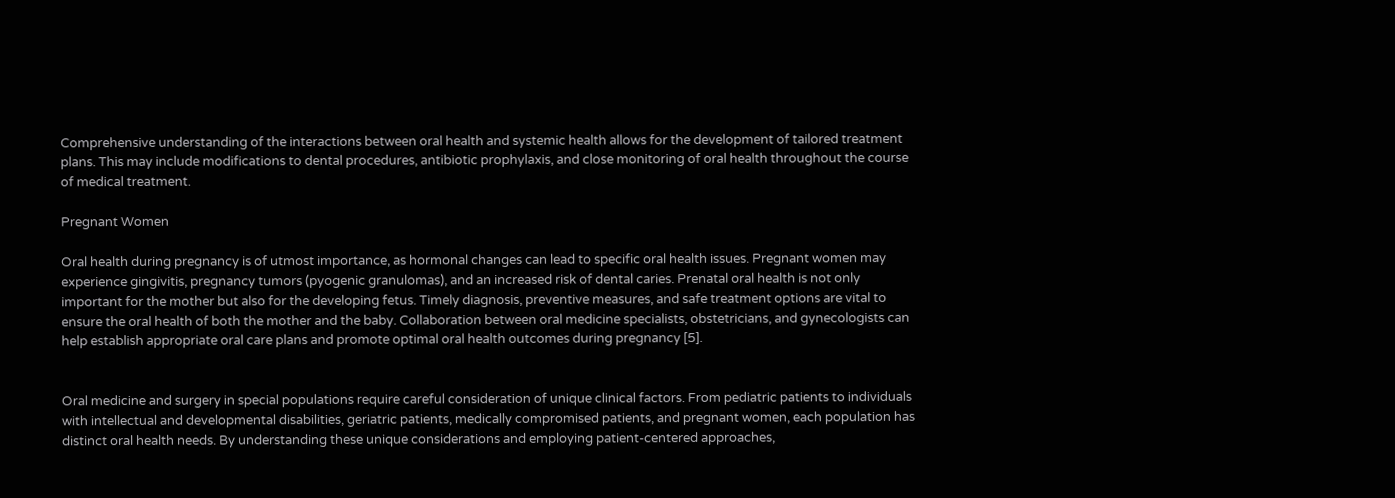Comprehensive understanding of the interactions between oral health and systemic health allows for the development of tailored treatment plans. This may include modifications to dental procedures, antibiotic prophylaxis, and close monitoring of oral health throughout the course of medical treatment.

Pregnant Women

Oral health during pregnancy is of utmost importance, as hormonal changes can lead to specific oral health issues. Pregnant women may experience gingivitis, pregnancy tumors (pyogenic granulomas), and an increased risk of dental caries. Prenatal oral health is not only important for the mother but also for the developing fetus. Timely diagnosis, preventive measures, and safe treatment options are vital to ensure the oral health of both the mother and the baby. Collaboration between oral medicine specialists, obstetricians, and gynecologists can help establish appropriate oral care plans and promote optimal oral health outcomes during pregnancy [5].


Oral medicine and surgery in special populations require careful consideration of unique clinical factors. From pediatric patients to individuals with intellectual and developmental disabilities, geriatric patients, medically compromised patients, and pregnant women, each population has distinct oral health needs. By understanding these unique considerations and employing patient-centered approaches,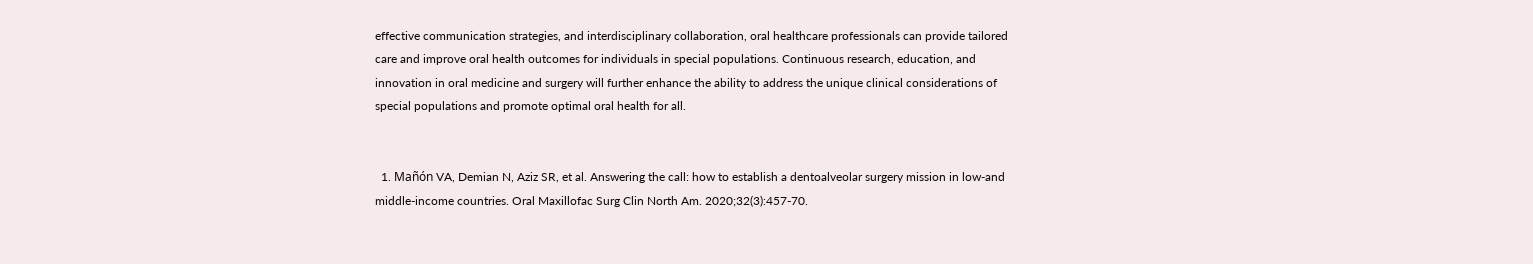effective communication strategies, and interdisciplinary collaboration, oral healthcare professionals can provide tailored care and improve oral health outcomes for individuals in special populations. Continuous research, education, and innovation in oral medicine and surgery will further enhance the ability to address the unique clinical considerations of special populations and promote optimal oral health for all.


  1. Mañón VA, Demian N, Aziz SR, et al. Answering the call: how to establish a dentoalveolar surgery mission in low-and middle-income countries. Oral Maxillofac Surg Clin North Am. 2020;32(3):457-70.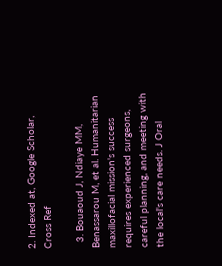2. Indexed at, Google Scholar, Cross Ref

  3. Bouaoud J, Ndiaye MM, Benassarou M, et al. Humanitarian maxillofacial mission's success requires experienced surgeons, careful planning, and meeting with the local's care needs. J Oral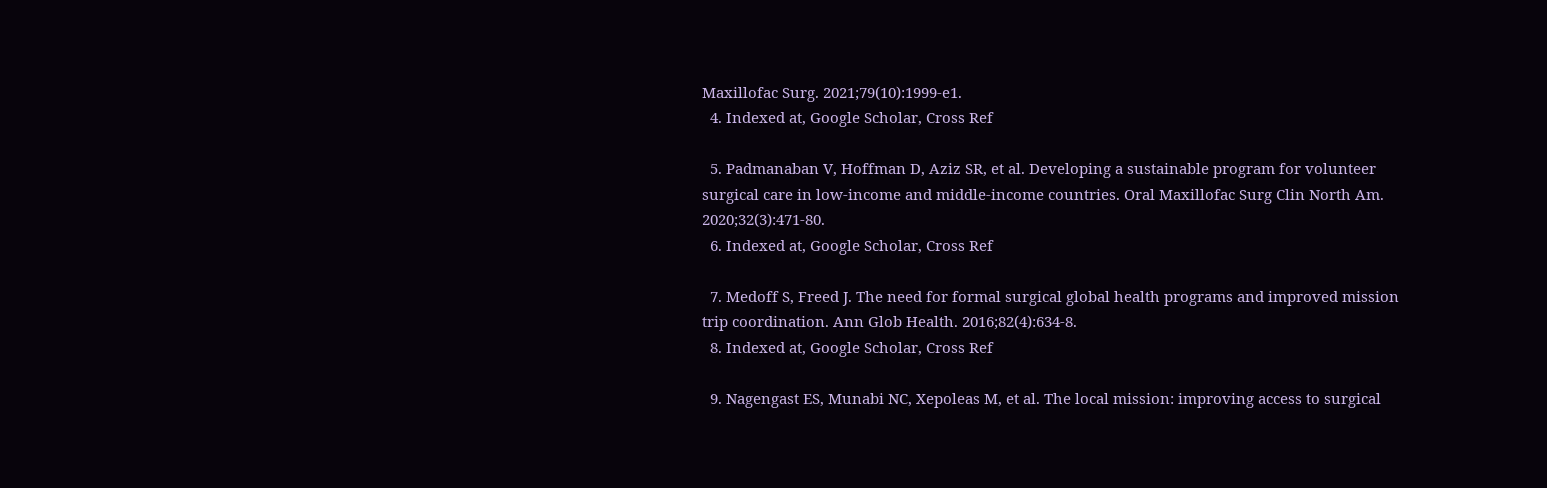Maxillofac Surg. 2021;79(10):1999-e1.
  4. Indexed at, Google Scholar, Cross Ref

  5. Padmanaban V, Hoffman D, Aziz SR, et al. Developing a sustainable program for volunteer surgical care in low-income and middle-income countries. Oral Maxillofac Surg Clin North Am. 2020;32(3):471-80.
  6. Indexed at, Google Scholar, Cross Ref

  7. Medoff S, Freed J. The need for formal surgical global health programs and improved mission trip coordination. Ann Glob Health. 2016;82(4):634-8.
  8. Indexed at, Google Scholar, Cross Ref

  9. Nagengast ES, Munabi NC, Xepoleas M, et al. The local mission: improving access to surgical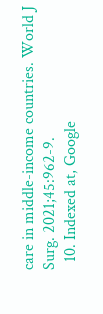care in middle-income countries. World J Surg. 2021;45:962-9.
  10. Indexed at, Google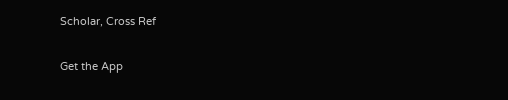Scholar, Cross Ref

Get the App